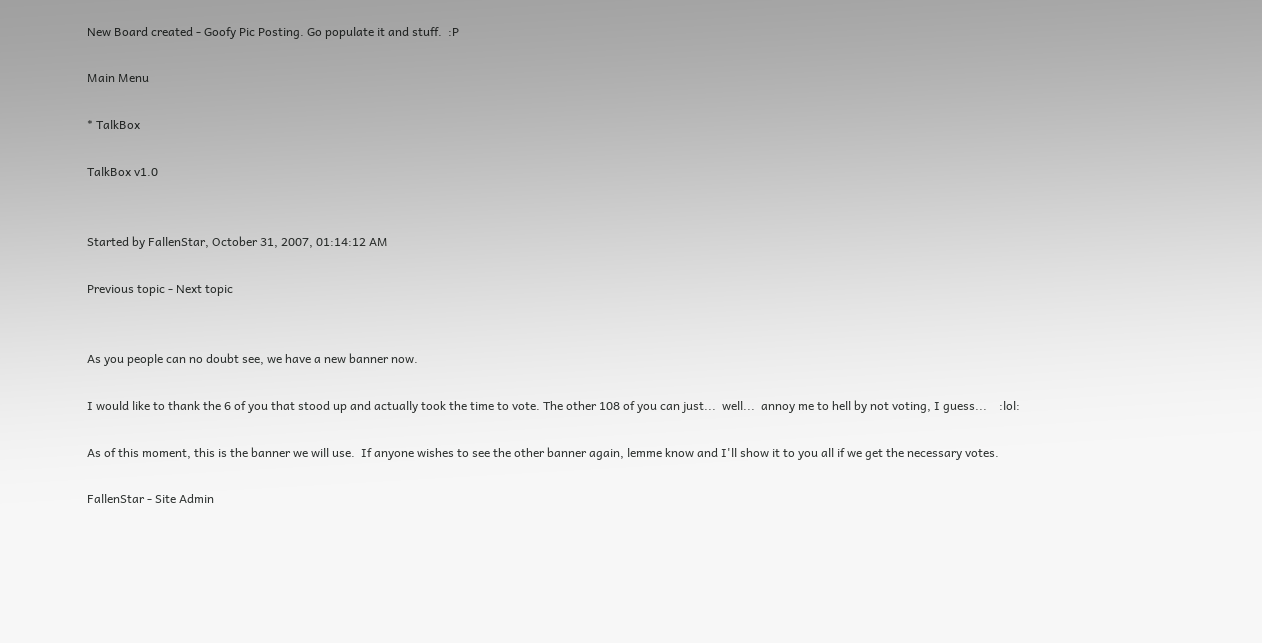New Board created - Goofy Pic Posting. Go populate it and stuff.  :P

Main Menu

* TalkBox

TalkBox v1.0


Started by FallenStar, October 31, 2007, 01:14:12 AM

Previous topic - Next topic


As you people can no doubt see, we have a new banner now.

I would like to thank the 6 of you that stood up and actually took the time to vote. The other 108 of you can just...  well...  annoy me to hell by not voting, I guess...    :lol:

As of this moment, this is the banner we will use.  If anyone wishes to see the other banner again, lemme know and I'll show it to you all if we get the necessary votes.

FallenStar - Site Admin